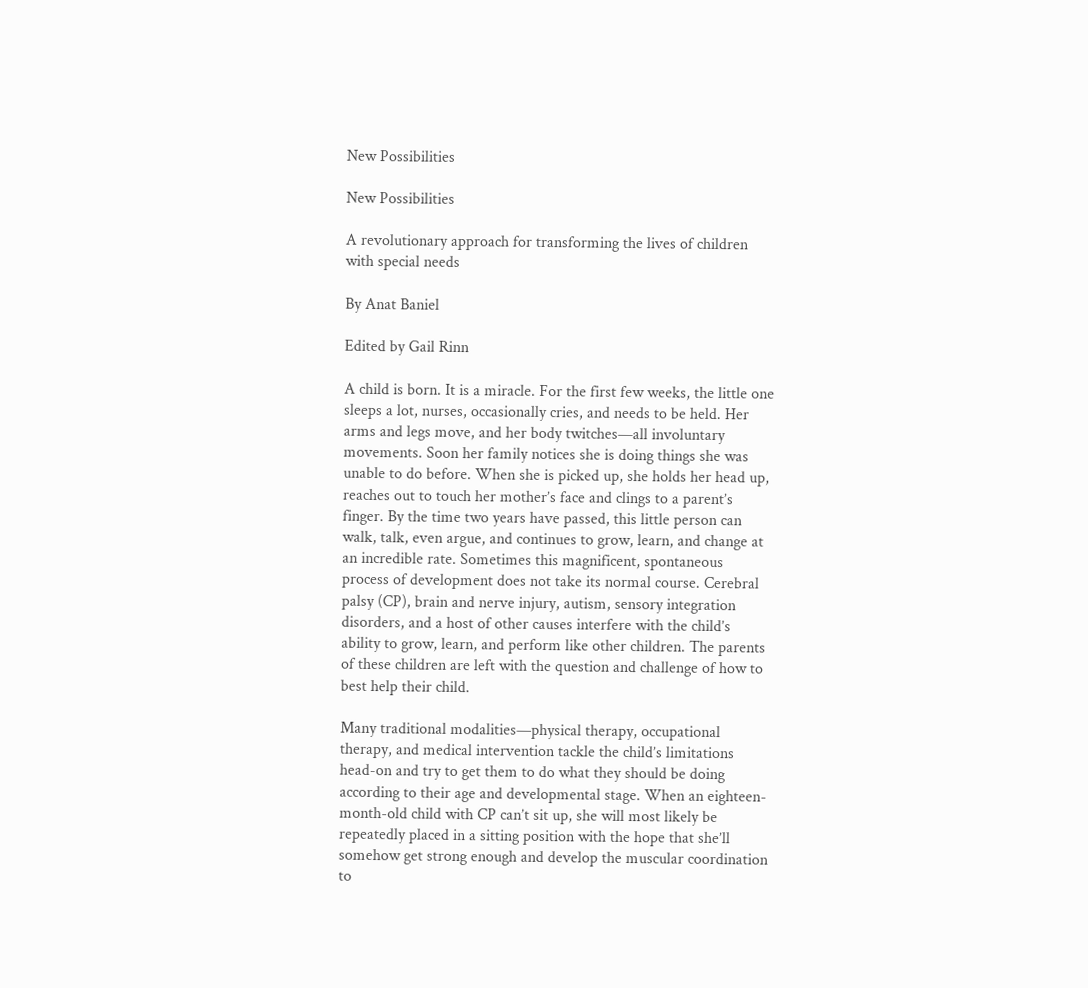New Possibilities

New Possibilities

A revolutionary approach for transforming the lives of children with special needs

By Anat Baniel

Edited by Gail Rinn

A child is born. It is a miracle. For the first few weeks, the little one sleeps a lot, nurses, occasionally cries, and needs to be held. Her arms and legs move, and her body twitches—all involuntary movements. Soon her family notices she is doing things she was unable to do before. When she is picked up, she holds her head up, reaches out to touch her mother’s face and clings to a parent’s finger. By the time two years have passed, this little person can walk, talk, even argue, and continues to grow, learn, and change at an incredible rate. Sometimes this magnificent, spontaneous process of development does not take its normal course. Cerebral palsy (CP), brain and nerve injury, autism, sensory integration disorders, and a host of other causes interfere with the child’s ability to grow, learn, and perform like other children. The parents of these children are left with the question and challenge of how to best help their child.

Many traditional modalities—physical therapy, occupational therapy, and medical intervention tackle the child’s limitations head-on and try to get them to do what they should be doing according to their age and developmental stage. When an eighteen-month-old child with CP can’t sit up, she will most likely be repeatedly placed in a sitting position with the hope that she’ll somehow get strong enough and develop the muscular coordination to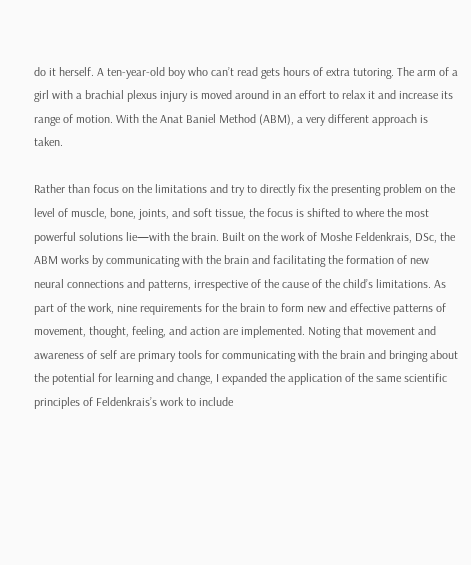do it herself. A ten-year-old boy who can’t read gets hours of extra tutoring. The arm of a girl with a brachial plexus injury is moved around in an effort to relax it and increase its range of motion. With the Anat Baniel Method (ABM), a very different approach is taken.

Rather than focus on the limitations and try to directly fix the presenting problem on the level of muscle, bone, joints, and soft tissue, the focus is shifted to where the most powerful solutions lie—with the brain. Built on the work of Moshe Feldenkrais, DSc, the ABM works by communicating with the brain and facilitating the formation of new neural connections and patterns, irrespective of the cause of the child’s limitations. As part of the work, nine requirements for the brain to form new and effective patterns of movement, thought, feeling, and action are implemented. Noting that movement and awareness of self are primary tools for communicating with the brain and bringing about the potential for learning and change, I expanded the application of the same scientific principles of Feldenkrais’s work to include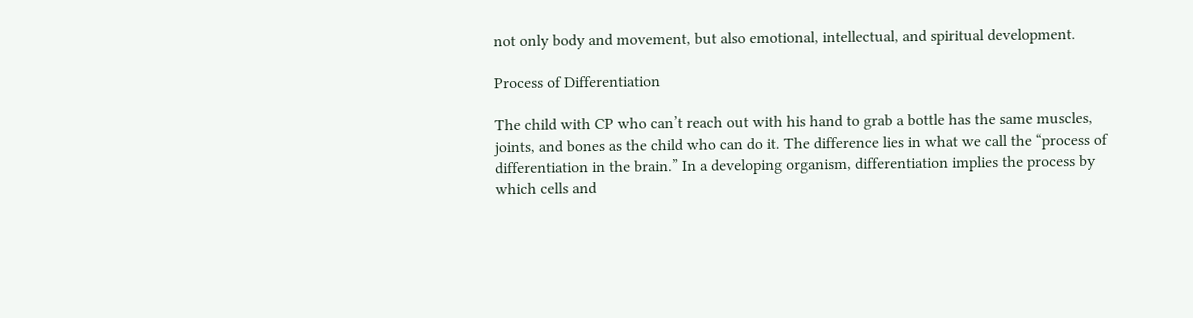not only body and movement, but also emotional, intellectual, and spiritual development.

Process of Differentiation

The child with CP who can’t reach out with his hand to grab a bottle has the same muscles, joints, and bones as the child who can do it. The difference lies in what we call the “process of differentiation in the brain.” In a developing organism, differentiation implies the process by which cells and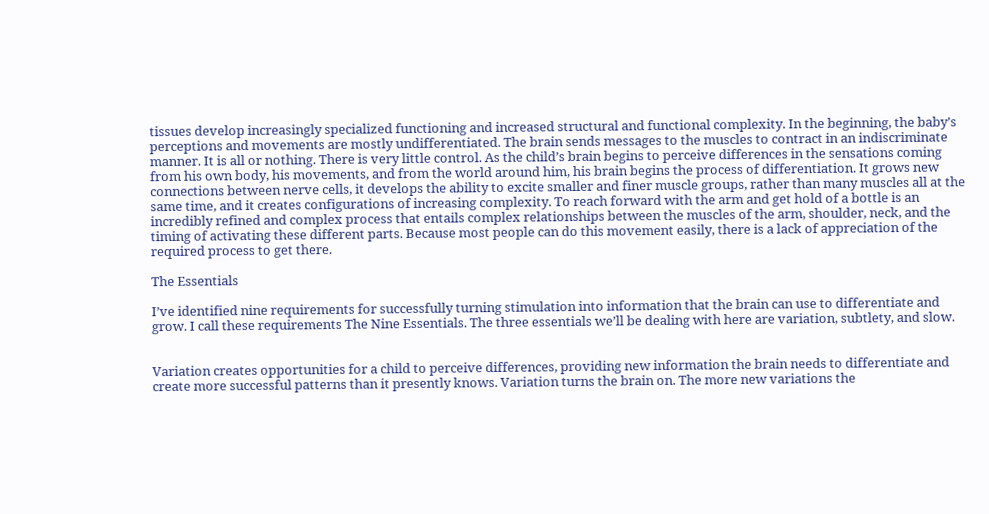tissues develop increasingly specialized functioning and increased structural and functional complexity. In the beginning, the baby’s perceptions and movements are mostly undifferentiated. The brain sends messages to the muscles to contract in an indiscriminate manner. It is all or nothing. There is very little control. As the child’s brain begins to perceive differences in the sensations coming from his own body, his movements, and from the world around him, his brain begins the process of differentiation. It grows new connections between nerve cells, it develops the ability to excite smaller and finer muscle groups, rather than many muscles all at the same time, and it creates configurations of increasing complexity. To reach forward with the arm and get hold of a bottle is an incredibly refined and complex process that entails complex relationships between the muscles of the arm, shoulder, neck, and the timing of activating these different parts. Because most people can do this movement easily, there is a lack of appreciation of the required process to get there.

The Essentials

I’ve identified nine requirements for successfully turning stimulation into information that the brain can use to differentiate and grow. I call these requirements The Nine Essentials. The three essentials we’ll be dealing with here are variation, subtlety, and slow.


Variation creates opportunities for a child to perceive differences, providing new information the brain needs to differentiate and create more successful patterns than it presently knows. Variation turns the brain on. The more new variations the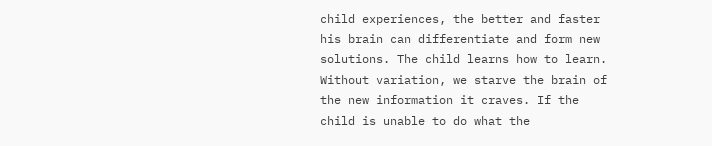child experiences, the better and faster his brain can differentiate and form new solutions. The child learns how to learn. Without variation, we starve the brain of the new information it craves. If the child is unable to do what the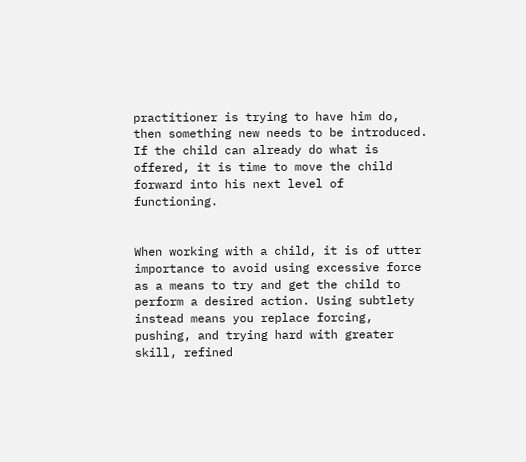practitioner is trying to have him do, then something new needs to be introduced. If the child can already do what is offered, it is time to move the child forward into his next level of functioning.


When working with a child, it is of utter importance to avoid using excessive force as a means to try and get the child to perform a desired action. Using subtlety instead means you replace forcing, pushing, and trying hard with greater skill, refined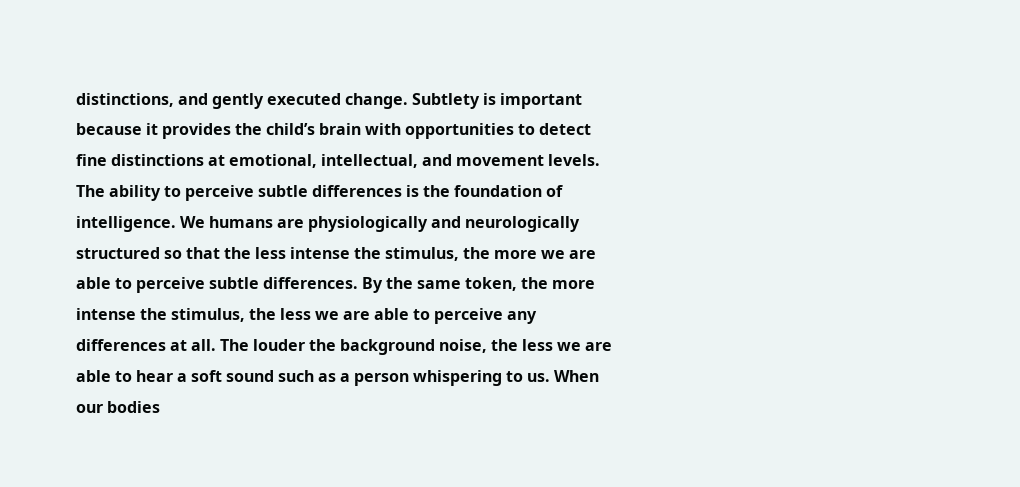distinctions, and gently executed change. Subtlety is important because it provides the child’s brain with opportunities to detect fine distinctions at emotional, intellectual, and movement levels. The ability to perceive subtle differences is the foundation of intelligence. We humans are physiologically and neurologically structured so that the less intense the stimulus, the more we are able to perceive subtle differences. By the same token, the more intense the stimulus, the less we are able to perceive any differences at all. The louder the background noise, the less we are able to hear a soft sound such as a person whispering to us. When our bodies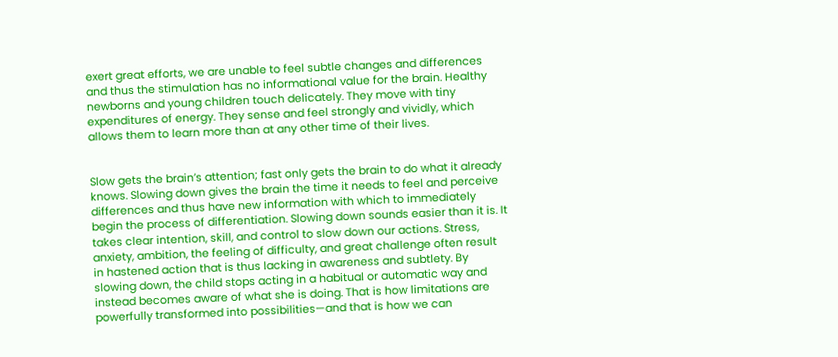exert great efforts, we are unable to feel subtle changes and differences and thus the stimulation has no informational value for the brain. Healthy newborns and young children touch delicately. They move with tiny expenditures of energy. They sense and feel strongly and vividly, which allows them to learn more than at any other time of their lives.


Slow gets the brain’s attention; fast only gets the brain to do what it already knows. Slowing down gives the brain the time it needs to feel and perceive differences and thus have new information with which to immediately begin the process of differentiation. Slowing down sounds easier than it is. It takes clear intention, skill, and control to slow down our actions. Stress, anxiety, ambition, the feeling of difficulty, and great challenge often result in hastened action that is thus lacking in awareness and subtlety. By slowing down, the child stops acting in a habitual or automatic way and instead becomes aware of what she is doing. That is how limitations are powerfully transformed into possibilities—and that is how we can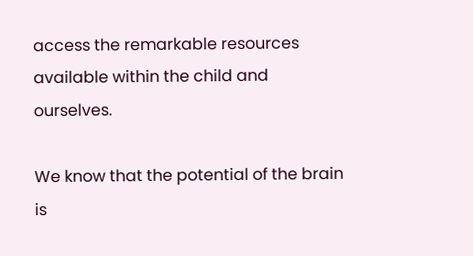access the remarkable resources available within the child and ourselves.

We know that the potential of the brain is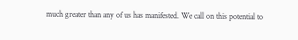much greater than any of us has manifested. We call on this potential to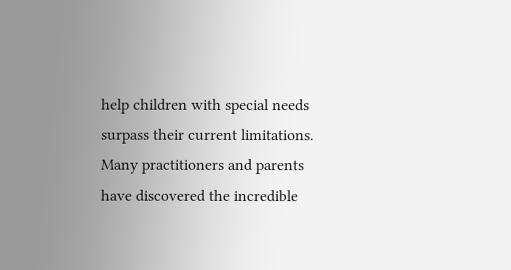help children with special needs surpass their current limitations. Many practitioners and parents have discovered the incredible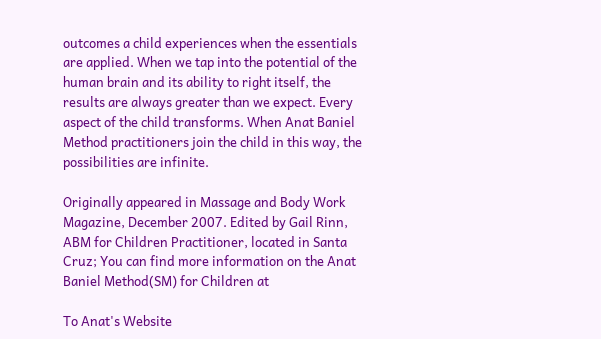outcomes a child experiences when the essentials are applied. When we tap into the potential of the human brain and its ability to right itself, the results are always greater than we expect. Every aspect of the child transforms. When Anat Baniel Method practitioners join the child in this way, the possibilities are infinite.

Originally appeared in Massage and Body Work Magazine, December 2007. Edited by Gail Rinn, ABM for Children Practitioner, located in Santa Cruz; You can find more information on the Anat Baniel Method(SM) for Children at

To Anat's Website